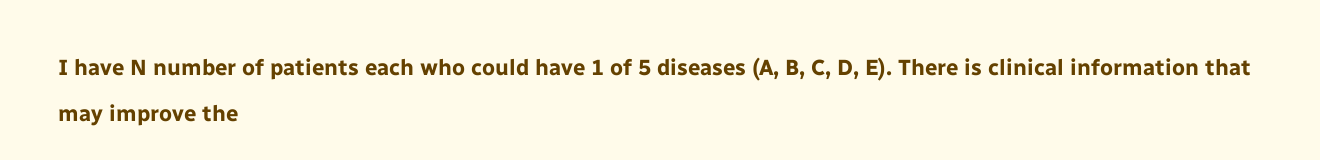I have N number of patients each who could have 1 of 5 diseases (A, B, C, D, E). There is clinical information that may improve the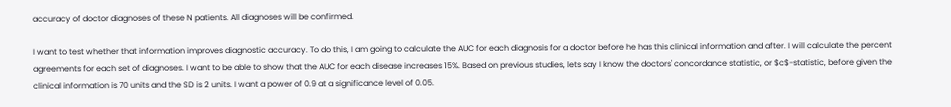accuracy of doctor diagnoses of these N patients. All diagnoses will be confirmed.

I want to test whether that information improves diagnostic accuracy. To do this, I am going to calculate the AUC for each diagnosis for a doctor before he has this clinical information and after. I will calculate the percent agreements for each set of diagnoses. I want to be able to show that the AUC for each disease increases 15%. Based on previous studies, lets say I know the doctors' concordance statistic, or $c$-statistic, before given the clinical information is 70 units and the SD is 2 units. I want a power of 0.9 at a significance level of 0.05.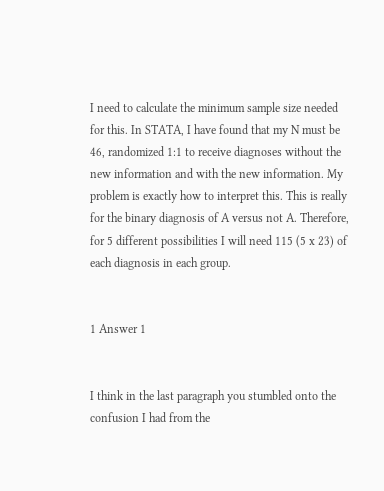I need to calculate the minimum sample size needed for this. In STATA, I have found that my N must be 46, randomized 1:1 to receive diagnoses without the new information and with the new information. My problem is exactly how to interpret this. This is really for the binary diagnosis of A versus not A. Therefore, for 5 different possibilities I will need 115 (5 x 23) of each diagnosis in each group.


1 Answer 1


I think in the last paragraph you stumbled onto the confusion I had from the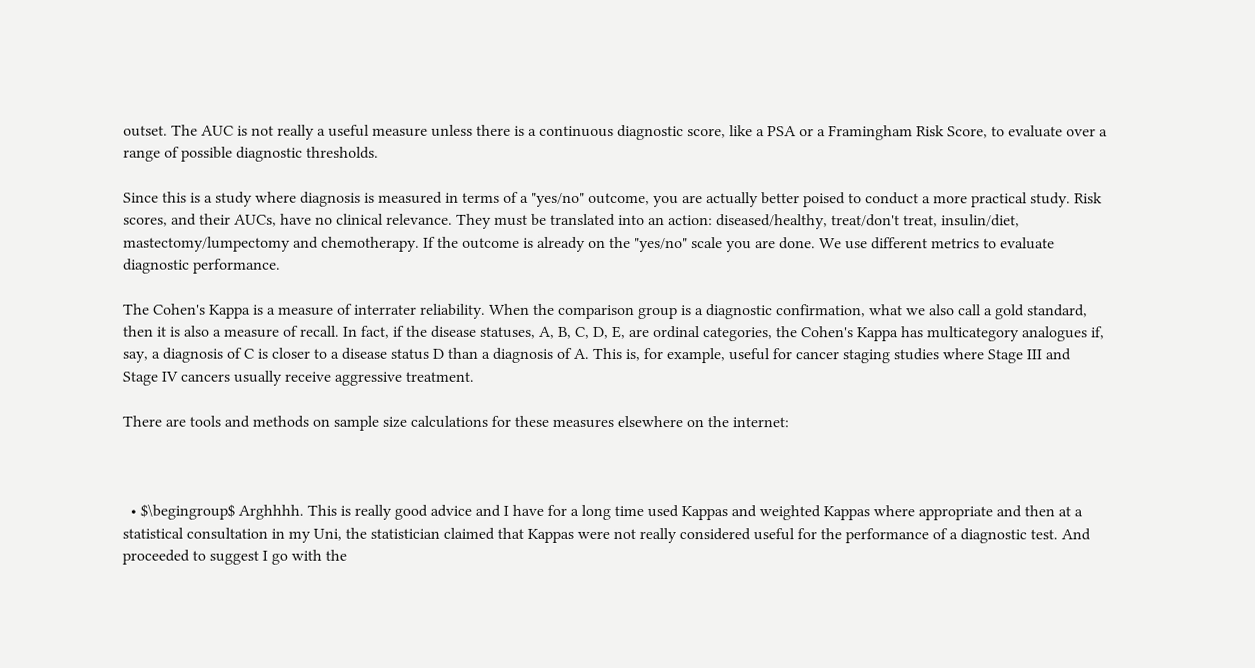outset. The AUC is not really a useful measure unless there is a continuous diagnostic score, like a PSA or a Framingham Risk Score, to evaluate over a range of possible diagnostic thresholds.

Since this is a study where diagnosis is measured in terms of a "yes/no" outcome, you are actually better poised to conduct a more practical study. Risk scores, and their AUCs, have no clinical relevance. They must be translated into an action: diseased/healthy, treat/don't treat, insulin/diet, mastectomy/lumpectomy and chemotherapy. If the outcome is already on the "yes/no" scale you are done. We use different metrics to evaluate diagnostic performance.

The Cohen's Kappa is a measure of interrater reliability. When the comparison group is a diagnostic confirmation, what we also call a gold standard, then it is also a measure of recall. In fact, if the disease statuses, A, B, C, D, E, are ordinal categories, the Cohen's Kappa has multicategory analogues if, say, a diagnosis of C is closer to a disease status D than a diagnosis of A. This is, for example, useful for cancer staging studies where Stage III and Stage IV cancers usually receive aggressive treatment.

There are tools and methods on sample size calculations for these measures elsewhere on the internet:



  • $\begingroup$ Arghhhh. This is really good advice and I have for a long time used Kappas and weighted Kappas where appropriate and then at a statistical consultation in my Uni, the statistician claimed that Kappas were not really considered useful for the performance of a diagnostic test. And proceeded to suggest I go with the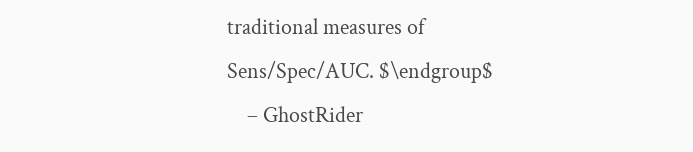traditional measures of Sens/Spec/AUC. $\endgroup$
    – GhostRider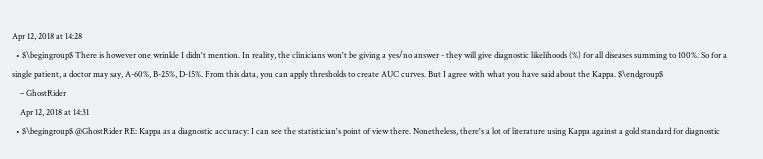Apr 12, 2018 at 14:28
  • $\begingroup$ There is however one wrinkle I didn't mention. In reality, the clinicians won't be giving a yes/no answer - they will give diagnostic likelihoods (%) for all diseases summing to 100%. So for a single patient, a doctor may say, A-60%, B-25%, D-15%. From this data, you can apply thresholds to create AUC curves. But I agree with what you have said about the Kappa. $\endgroup$
    – GhostRider
    Apr 12, 2018 at 14:31
  • $\begingroup$ @GhostRider RE: Kappa as a diagnostic accuracy: I can see the statistician's point of view there. Nonetheless, there's a lot of literature using Kappa against a gold standard for diagnostic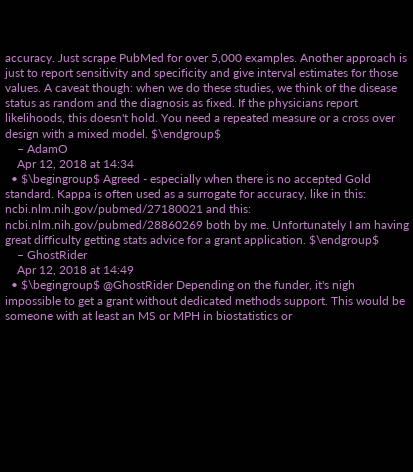accuracy. Just scrape PubMed for over 5,000 examples. Another approach is just to report sensitivity and specificity and give interval estimates for those values. A caveat though: when we do these studies, we think of the disease status as random and the diagnosis as fixed. If the physicians report likelihoods, this doesn't hold. You need a repeated measure or a cross over design with a mixed model. $\endgroup$
    – AdamO
    Apr 12, 2018 at 14:34
  • $\begingroup$ Agreed - especially when there is no accepted Gold standard. Kappa is often used as a surrogate for accuracy, like in this: ncbi.nlm.nih.gov/pubmed/27180021 and this: ncbi.nlm.nih.gov/pubmed/28860269 both by me. Unfortunately I am having great difficulty getting stats advice for a grant application. $\endgroup$
    – GhostRider
    Apr 12, 2018 at 14:49
  • $\begingroup$ @GhostRider Depending on the funder, it's nigh impossible to get a grant without dedicated methods support. This would be someone with at least an MS or MPH in biostatistics or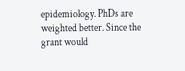epidemiology. PhDs are weighted better. Since the grant would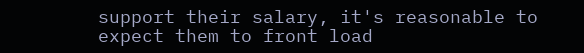support their salary, it's reasonable to expect them to front load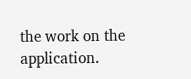the work on the application.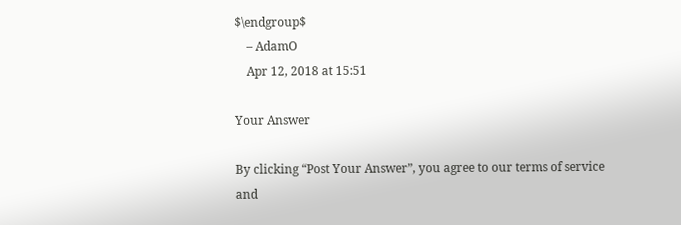$\endgroup$
    – AdamO
    Apr 12, 2018 at 15:51

Your Answer

By clicking “Post Your Answer”, you agree to our terms of service and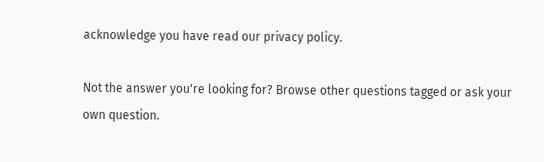acknowledge you have read our privacy policy.

Not the answer you're looking for? Browse other questions tagged or ask your own question.